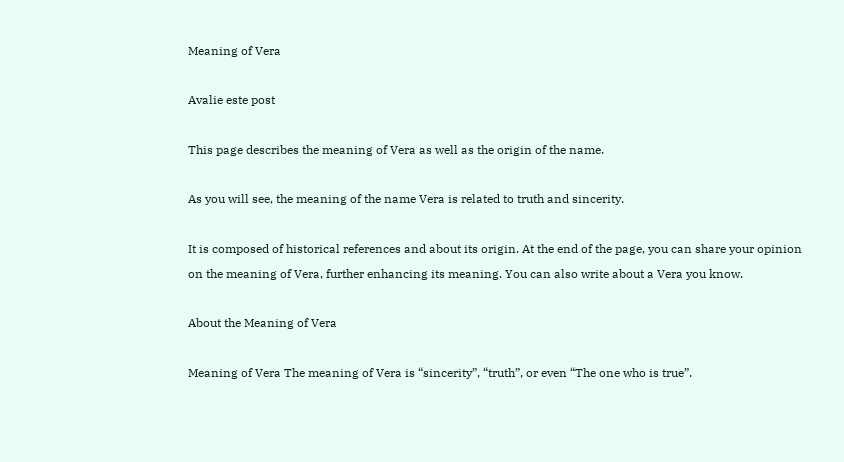Meaning of Vera

Avalie este post

This page describes the meaning of Vera as well as the origin of the name.

As you will see, the meaning of the name Vera is related to truth and sincerity.

It is composed of historical references and about its origin. At the end of the page, you can share your opinion on the meaning of Vera, further enhancing its meaning. You can also write about a Vera you know.

About the Meaning of Vera

Meaning of Vera The meaning of Vera is “sincerity”, “truth”, or even “The one who is true”.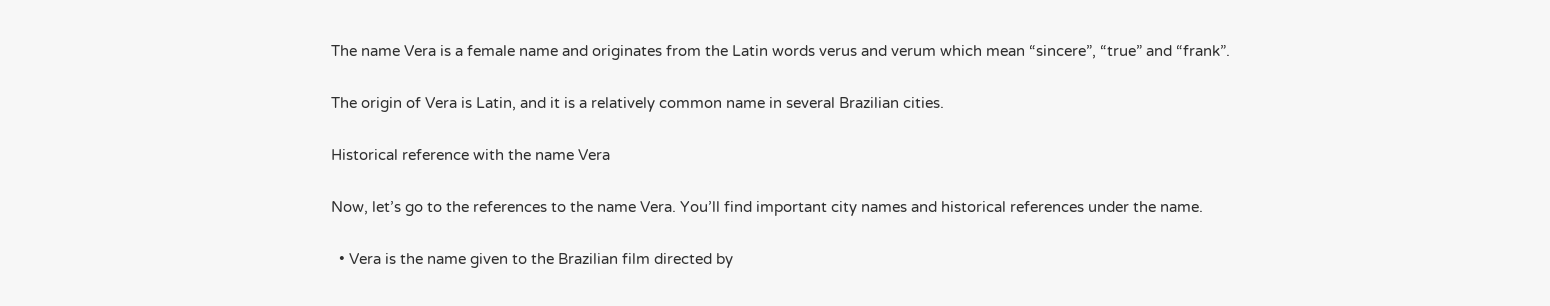The name Vera is a female name and originates from the Latin words verus and verum which mean “sincere”, “true” and “frank”.

The origin of Vera is Latin, and it is a relatively common name in several Brazilian cities.

Historical reference with the name Vera

Now, let’s go to the references to the name Vera. You’ll find important city names and historical references under the name.

  • Vera is the name given to the Brazilian film directed by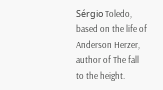Sérgio Toledo, based on the life of Anderson Herzer, author of The fall to the height.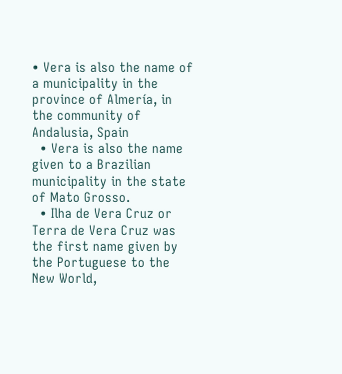• Vera is also the name of a municipality in the province of Almería, in the community of Andalusia, Spain
  • Vera is also the name given to a Brazilian municipality in the state of Mato Grosso.
  • Ilha de Vera Cruz or Terra de Vera Cruz was the first name given by the Portuguese to the New World,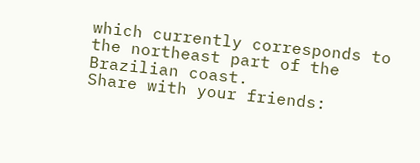which currently corresponds to the northeast part of the Brazilian coast.
Share with your friends: